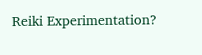Reiki Experimentation?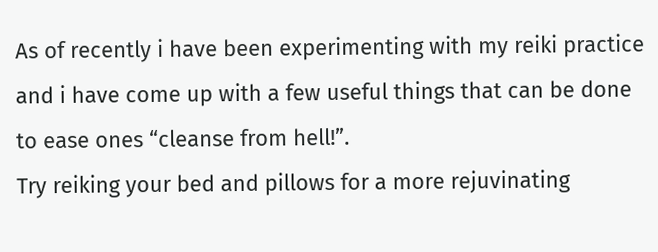As of recently i have been experimenting with my reiki practice and i have come up with a few useful things that can be done to ease ones “cleanse from hell!”.
Try reiking your bed and pillows for a more rejuvinating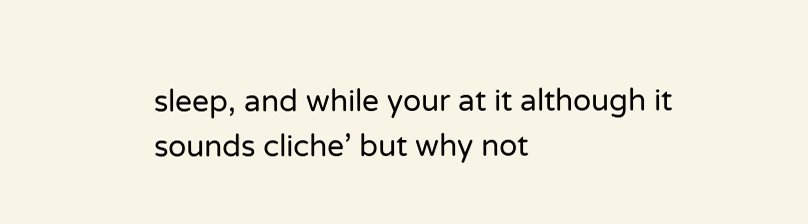sleep, and while your at it although it sounds cliche’ but why not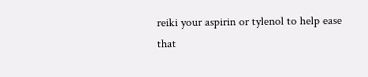reiki your aspirin or tylenol to help ease that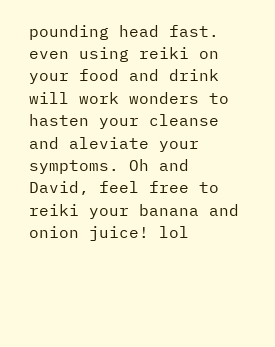pounding head fast. even using reiki on your food and drink will work wonders to hasten your cleanse and aleviate your symptoms. Oh and David, feel free to reiki your banana and onion juice! lol